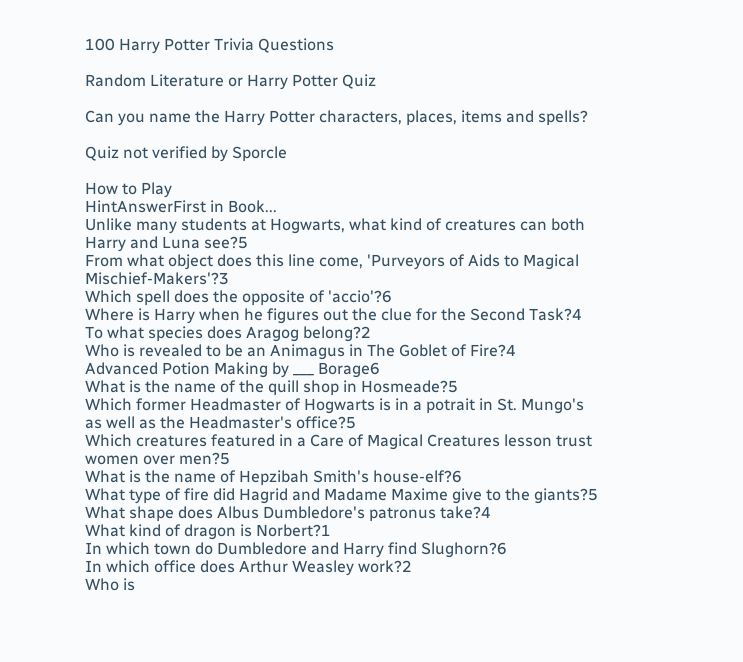100 Harry Potter Trivia Questions

Random Literature or Harry Potter Quiz

Can you name the Harry Potter characters, places, items and spells?

Quiz not verified by Sporcle

How to Play
HintAnswerFirst in Book...
Unlike many students at Hogwarts, what kind of creatures can both Harry and Luna see?5
From what object does this line come, 'Purveyors of Aids to Magical Mischief-Makers'?3
Which spell does the opposite of 'accio'?6
Where is Harry when he figures out the clue for the Second Task?4
To what species does Aragog belong?2
Who is revealed to be an Animagus in The Goblet of Fire?4
Advanced Potion Making by ___ Borage6
What is the name of the quill shop in Hosmeade?5
Which former Headmaster of Hogwarts is in a potrait in St. Mungo's as well as the Headmaster's office?5
Which creatures featured in a Care of Magical Creatures lesson trust women over men?5
What is the name of Hepzibah Smith's house-elf?6
What type of fire did Hagrid and Madame Maxime give to the giants?5
What shape does Albus Dumbledore's patronus take?4
What kind of dragon is Norbert?1
In which town do Dumbledore and Harry find Slughorn?6
In which office does Arthur Weasley work?2
Who is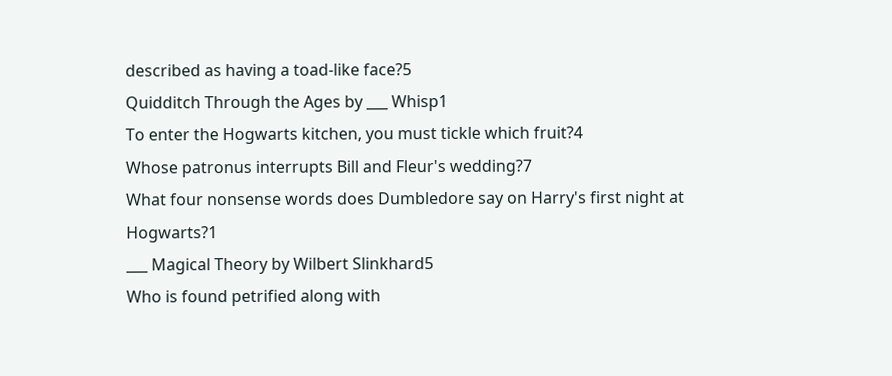described as having a toad-like face?5
Quidditch Through the Ages by ___ Whisp1
To enter the Hogwarts kitchen, you must tickle which fruit?4
Whose patronus interrupts Bill and Fleur's wedding?7
What four nonsense words does Dumbledore say on Harry's first night at Hogwarts?1
___ Magical Theory by Wilbert Slinkhard5
Who is found petrified along with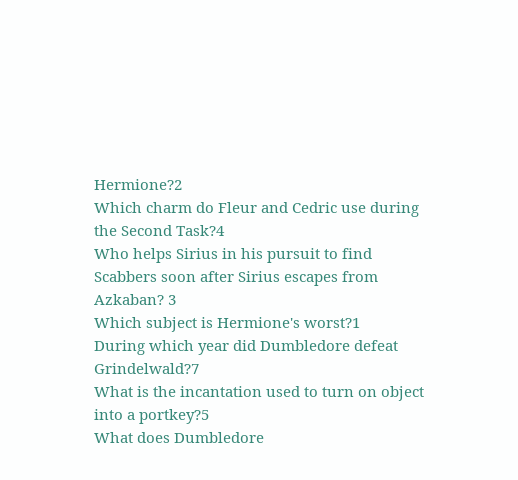Hermione?2
Which charm do Fleur and Cedric use during the Second Task?4
Who helps Sirius in his pursuit to find Scabbers soon after Sirius escapes from Azkaban? 3
Which subject is Hermione's worst?1
During which year did Dumbledore defeat Grindelwald?7
What is the incantation used to turn on object into a portkey?5
What does Dumbledore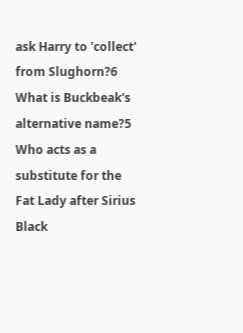ask Harry to 'collect' from Slughorn?6
What is Buckbeak's alternative name?5
Who acts as a substitute for the Fat Lady after Sirius Black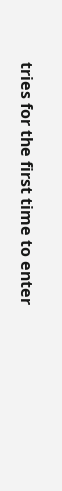tries for the first time to enter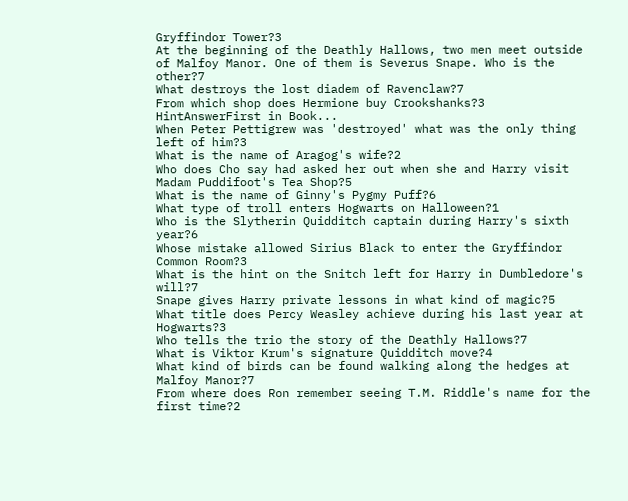Gryffindor Tower?3
At the beginning of the Deathly Hallows, two men meet outside of Malfoy Manor. One of them is Severus Snape. Who is the other?7
What destroys the lost diadem of Ravenclaw?7
From which shop does Hermione buy Crookshanks?3
HintAnswerFirst in Book...
When Peter Pettigrew was 'destroyed' what was the only thing left of him?3
What is the name of Aragog's wife?2
Who does Cho say had asked her out when she and Harry visit Madam Puddifoot's Tea Shop?5
What is the name of Ginny's Pygmy Puff?6
What type of troll enters Hogwarts on Halloween?1
Who is the Slytherin Quidditch captain during Harry's sixth year?6
Whose mistake allowed Sirius Black to enter the Gryffindor Common Room?3
What is the hint on the Snitch left for Harry in Dumbledore's will?7
Snape gives Harry private lessons in what kind of magic?5
What title does Percy Weasley achieve during his last year at Hogwarts?3
Who tells the trio the story of the Deathly Hallows?7
What is Viktor Krum's signature Quidditch move?4
What kind of birds can be found walking along the hedges at Malfoy Manor?7
From where does Ron remember seeing T.M. Riddle's name for the first time?2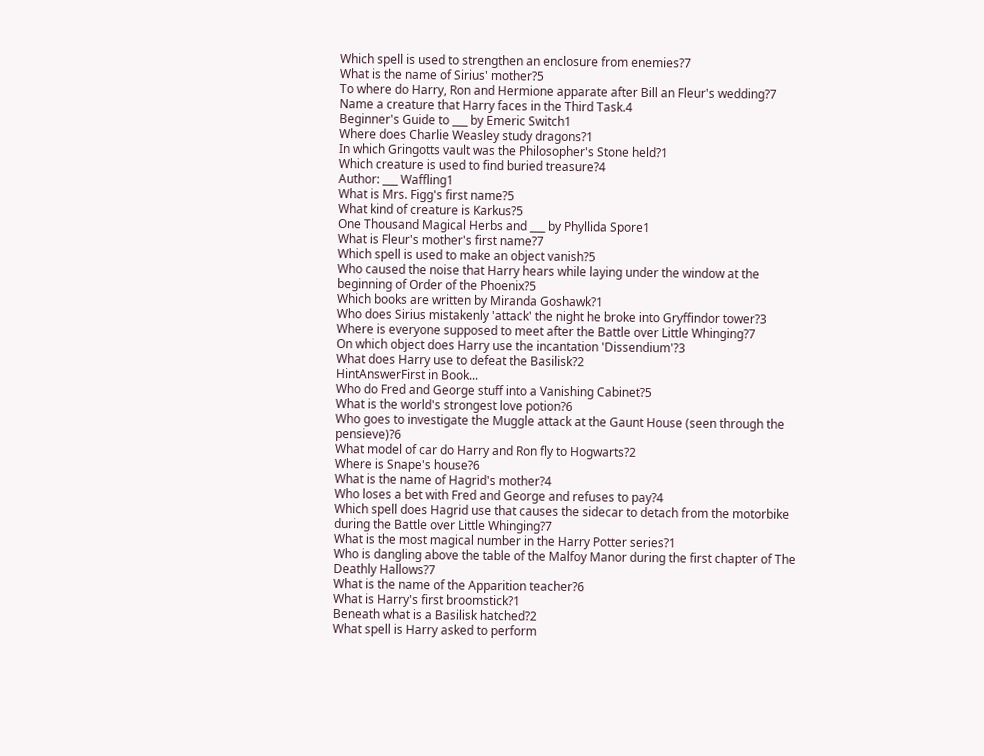Which spell is used to strengthen an enclosure from enemies?7
What is the name of Sirius' mother?5
To where do Harry, Ron and Hermione apparate after Bill an Fleur's wedding?7
Name a creature that Harry faces in the Third Task.4
Beginner's Guide to ___ by Emeric Switch1
Where does Charlie Weasley study dragons?1
In which Gringotts vault was the Philosopher's Stone held?1
Which creature is used to find buried treasure?4
Author: ___ Waffling1
What is Mrs. Figg's first name?5
What kind of creature is Karkus?5
One Thousand Magical Herbs and ___ by Phyllida Spore1
What is Fleur's mother's first name?7
Which spell is used to make an object vanish?5
Who caused the noise that Harry hears while laying under the window at the beginning of Order of the Phoenix?5
Which books are written by Miranda Goshawk?1
Who does Sirius mistakenly 'attack' the night he broke into Gryffindor tower?3
Where is everyone supposed to meet after the Battle over Little Whinging?7
On which object does Harry use the incantation 'Dissendium'?3
What does Harry use to defeat the Basilisk?2
HintAnswerFirst in Book...
Who do Fred and George stuff into a Vanishing Cabinet?5
What is the world's strongest love potion?6
Who goes to investigate the Muggle attack at the Gaunt House (seen through the pensieve)?6
What model of car do Harry and Ron fly to Hogwarts?2
Where is Snape's house?6
What is the name of Hagrid's mother?4
Who loses a bet with Fred and George and refuses to pay?4
Which spell does Hagrid use that causes the sidecar to detach from the motorbike during the Battle over Little Whinging?7
What is the most magical number in the Harry Potter series?1
Who is dangling above the table of the Malfoy Manor during the first chapter of The Deathly Hallows?7
What is the name of the Apparition teacher?6
What is Harry's first broomstick?1
Beneath what is a Basilisk hatched?2
What spell is Harry asked to perform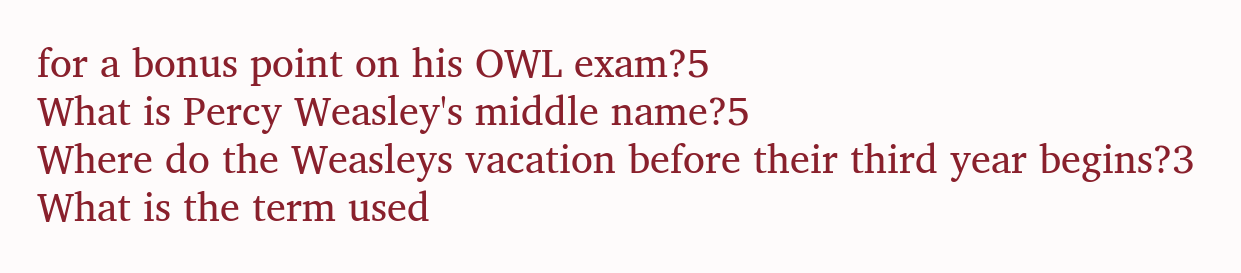for a bonus point on his OWL exam?5
What is Percy Weasley's middle name?5
Where do the Weasleys vacation before their third year begins?3
What is the term used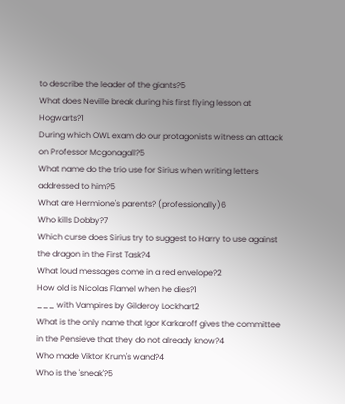to describe the leader of the giants?5
What does Neville break during his first flying lesson at Hogwarts?1
During which OWL exam do our protagonists witness an attack on Professor Mcgonagall?5
What name do the trio use for Sirius when writing letters addressed to him?5
What are Hermione's parents? (professionally)6
Who kills Dobby?7
Which curse does Sirius try to suggest to Harry to use against the dragon in the First Task?4
What loud messages come in a red envelope?2
How old is Nicolas Flamel when he dies?1
___ with Vampires by Gilderoy Lockhart2
What is the only name that Igor Karkaroff gives the committee in the Pensieve that they do not already know?4
Who made Viktor Krum's wand?4
Who is the 'sneak'?5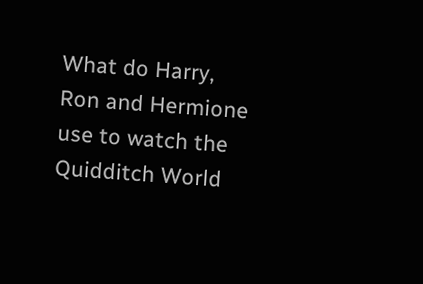What do Harry, Ron and Hermione use to watch the Quidditch World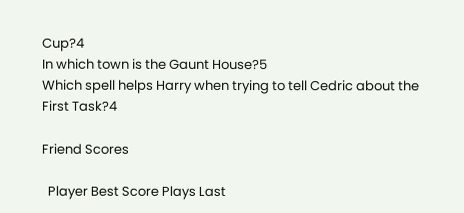Cup?4
In which town is the Gaunt House?5
Which spell helps Harry when trying to tell Cedric about the First Task?4

Friend Scores

  Player Best Score Plays Last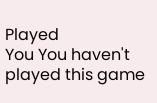Played
You You haven't played this game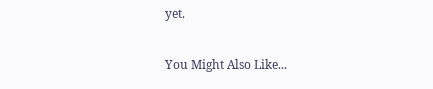yet.

You Might Also Like...